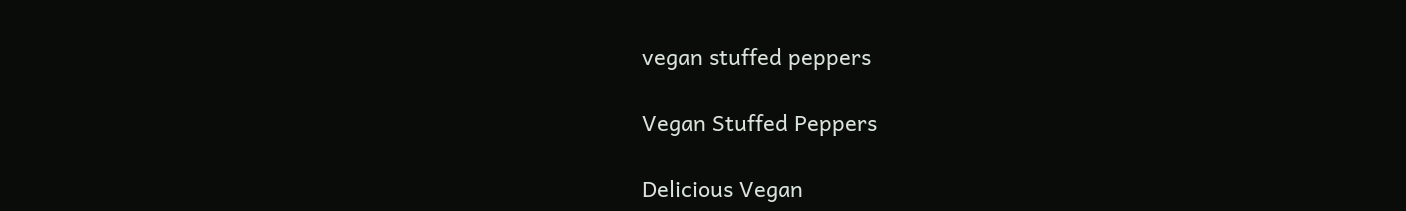vegan stuffed peppers

Vegan Stuffed Peppers

Delicious Vegan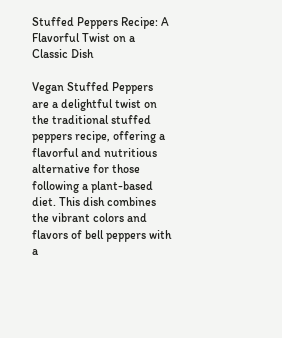Stuffed Peppers Recipe: A Flavorful Twist on a Classic Dish

Vegan Stuffed Peppers are a delightful twist on the traditional stuffed peppers recipe, offering a flavorful and nutritious alternative for those following a plant-based diet. This dish combines the vibrant colors and flavors of bell peppers with a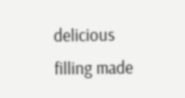delicious filling made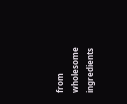from wholesome ingredients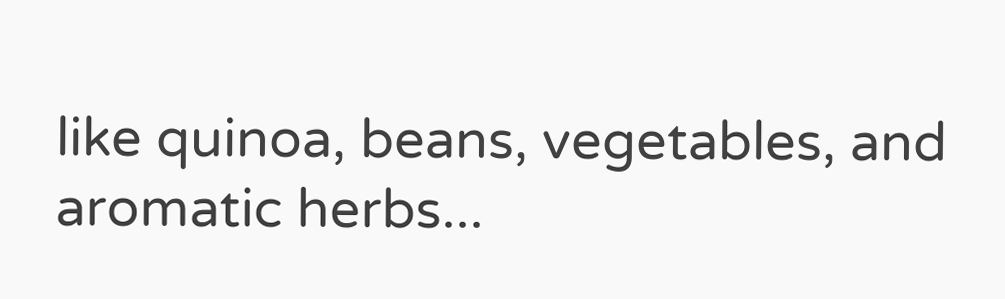like quinoa, beans, vegetables, and aromatic herbs...